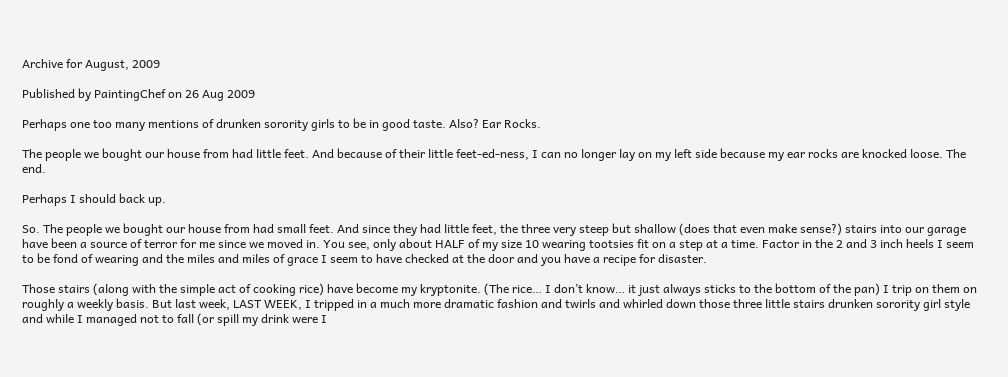Archive for August, 2009

Published by PaintingChef on 26 Aug 2009

Perhaps one too many mentions of drunken sorority girls to be in good taste. Also? Ear Rocks.

The people we bought our house from had little feet. And because of their little feet-ed-ness, I can no longer lay on my left side because my ear rocks are knocked loose. The end.

Perhaps I should back up.

So. The people we bought our house from had small feet. And since they had little feet, the three very steep but shallow (does that even make sense?) stairs into our garage have been a source of terror for me since we moved in. You see, only about HALF of my size 10 wearing tootsies fit on a step at a time. Factor in the 2 and 3 inch heels I seem to be fond of wearing and the miles and miles of grace I seem to have checked at the door and you have a recipe for disaster.

Those stairs (along with the simple act of cooking rice) have become my kryptonite. (The rice… I don’t know… it just always sticks to the bottom of the pan) I trip on them on roughly a weekly basis. But last week, LAST WEEK, I tripped in a much more dramatic fashion and twirls and whirled down those three little stairs drunken sorority girl style and while I managed not to fall (or spill my drink were I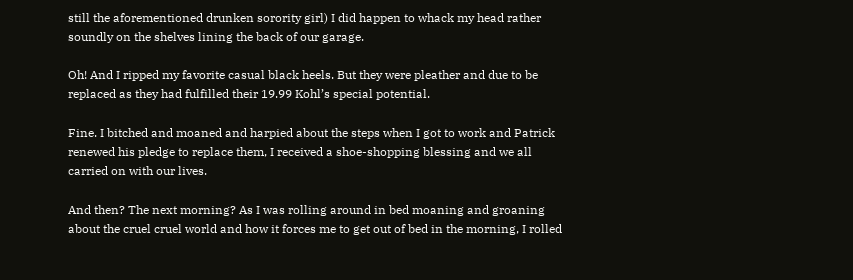still the aforementioned drunken sorority girl) I did happen to whack my head rather soundly on the shelves lining the back of our garage.

Oh! And I ripped my favorite casual black heels. But they were pleather and due to be replaced as they had fulfilled their 19.99 Kohl’s special potential.

Fine. I bitched and moaned and harpied about the steps when I got to work and Patrick renewed his pledge to replace them, I received a shoe-shopping blessing and we all carried on with our lives.

And then? The next morning? As I was rolling around in bed moaning and groaning about the cruel cruel world and how it forces me to get out of bed in the morning, I rolled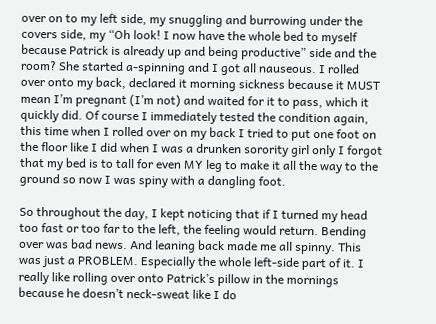over on to my left side, my snuggling and burrowing under the covers side, my “Oh look! I now have the whole bed to myself because Patrick is already up and being productive” side and the room? She started a-spinning and I got all nauseous. I rolled over onto my back, declared it morning sickness because it MUST mean I’m pregnant (I’m not) and waited for it to pass, which it quickly did. Of course I immediately tested the condition again, this time when I rolled over on my back I tried to put one foot on the floor like I did when I was a drunken sorority girl only I forgot that my bed is to tall for even MY leg to make it all the way to the ground so now I was spiny with a dangling foot.

So throughout the day, I kept noticing that if I turned my head too fast or too far to the left, the feeling would return. Bending over was bad news. And leaning back made me all spinny. This was just a PROBLEM. Especially the whole left-side part of it. I really like rolling over onto Patrick’s pillow in the mornings because he doesn’t neck-sweat like I do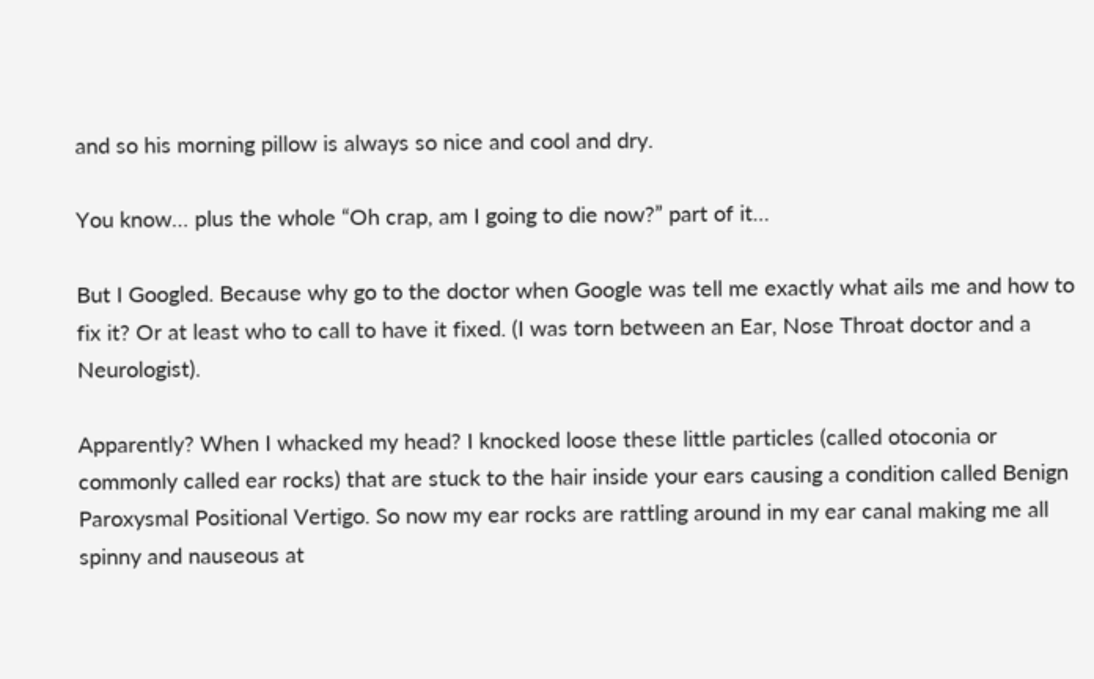and so his morning pillow is always so nice and cool and dry.

You know… plus the whole “Oh crap, am I going to die now?” part of it…

But I Googled. Because why go to the doctor when Google was tell me exactly what ails me and how to fix it? Or at least who to call to have it fixed. (I was torn between an Ear, Nose Throat doctor and a Neurologist).

Apparently? When I whacked my head? I knocked loose these little particles (called otoconia or commonly called ear rocks) that are stuck to the hair inside your ears causing a condition called Benign Paroxysmal Positional Vertigo. So now my ear rocks are rattling around in my ear canal making me all spinny and nauseous at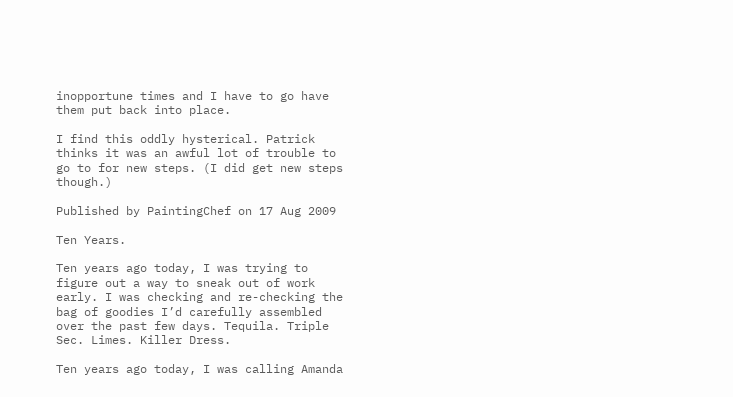inopportune times and I have to go have them put back into place.

I find this oddly hysterical. Patrick thinks it was an awful lot of trouble to go to for new steps. (I did get new steps though.)

Published by PaintingChef on 17 Aug 2009

Ten Years.

Ten years ago today, I was trying to figure out a way to sneak out of work early. I was checking and re-checking the bag of goodies I’d carefully assembled over the past few days. Tequila. Triple Sec. Limes. Killer Dress.

Ten years ago today, I was calling Amanda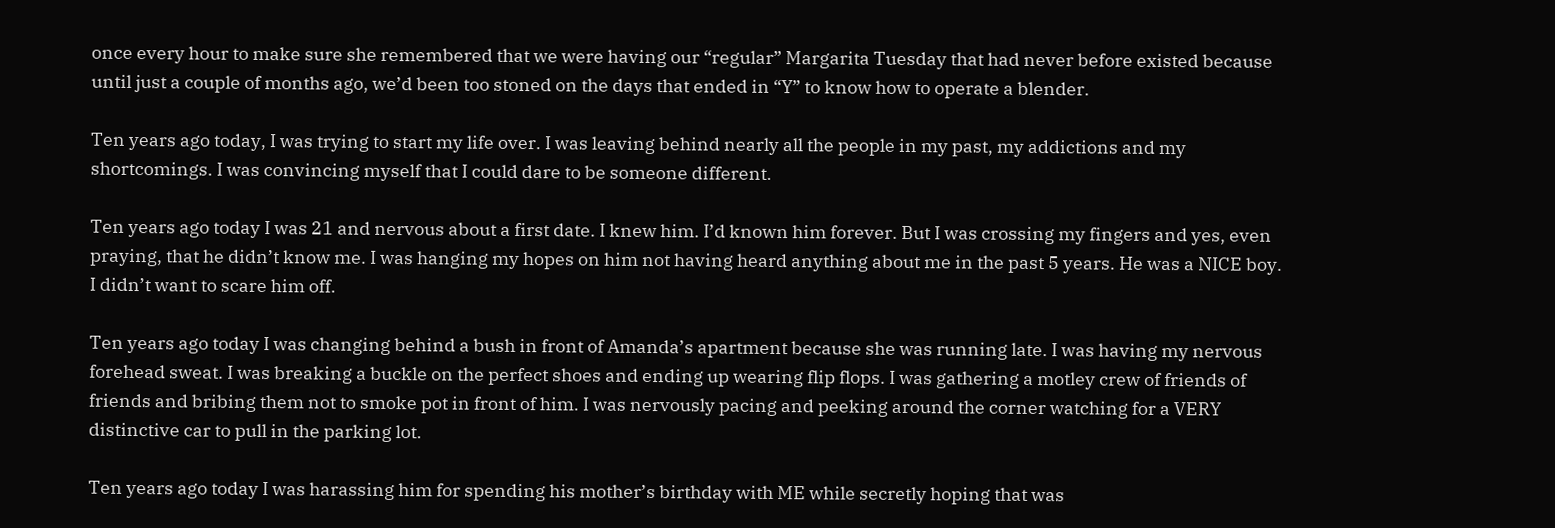once every hour to make sure she remembered that we were having our “regular” Margarita Tuesday that had never before existed because until just a couple of months ago, we’d been too stoned on the days that ended in “Y” to know how to operate a blender.

Ten years ago today, I was trying to start my life over. I was leaving behind nearly all the people in my past, my addictions and my shortcomings. I was convincing myself that I could dare to be someone different.

Ten years ago today I was 21 and nervous about a first date. I knew him. I’d known him forever. But I was crossing my fingers and yes, even praying, that he didn’t know me. I was hanging my hopes on him not having heard anything about me in the past 5 years. He was a NICE boy. I didn’t want to scare him off.

Ten years ago today I was changing behind a bush in front of Amanda’s apartment because she was running late. I was having my nervous forehead sweat. I was breaking a buckle on the perfect shoes and ending up wearing flip flops. I was gathering a motley crew of friends of friends and bribing them not to smoke pot in front of him. I was nervously pacing and peeking around the corner watching for a VERY distinctive car to pull in the parking lot.

Ten years ago today I was harassing him for spending his mother’s birthday with ME while secretly hoping that was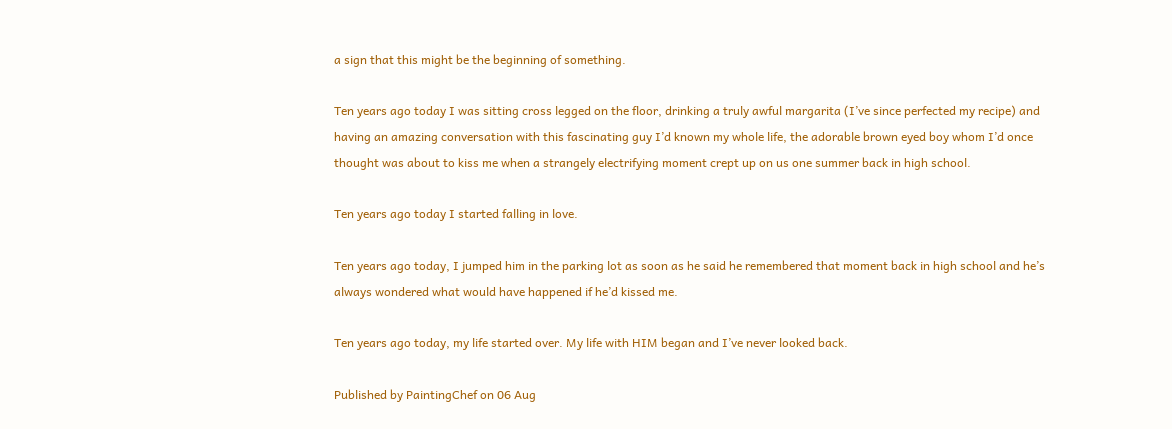a sign that this might be the beginning of something.

Ten years ago today I was sitting cross legged on the floor, drinking a truly awful margarita (I’ve since perfected my recipe) and having an amazing conversation with this fascinating guy I’d known my whole life, the adorable brown eyed boy whom I’d once thought was about to kiss me when a strangely electrifying moment crept up on us one summer back in high school.

Ten years ago today I started falling in love.

Ten years ago today, I jumped him in the parking lot as soon as he said he remembered that moment back in high school and he’s always wondered what would have happened if he’d kissed me.

Ten years ago today, my life started over. My life with HIM began and I’ve never looked back.

Published by PaintingChef on 06 Aug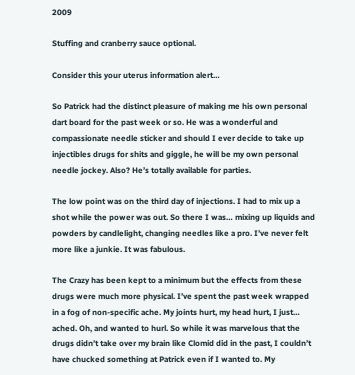2009

Stuffing and cranberry sauce optional.

Consider this your uterus information alert…

So Patrick had the distinct pleasure of making me his own personal dart board for the past week or so. He was a wonderful and compassionate needle sticker and should I ever decide to take up injectibles drugs for shits and giggle, he will be my own personal needle jockey. Also? He’s totally available for parties.

The low point was on the third day of injections. I had to mix up a shot while the power was out. So there I was… mixing up liquids and powders by candlelight, changing needles like a pro. I’ve never felt more like a junkie. It was fabulous.

The Crazy has been kept to a minimum but the effects from these drugs were much more physical. I’ve spent the past week wrapped in a fog of non-specific ache. My joints hurt, my head hurt, I just… ached. Oh, and wanted to hurl. So while it was marvelous that the drugs didn’t take over my brain like Clomid did in the past, I couldn’t have chucked something at Patrick even if I wanted to. My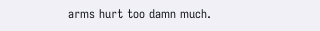arms hurt too damn much.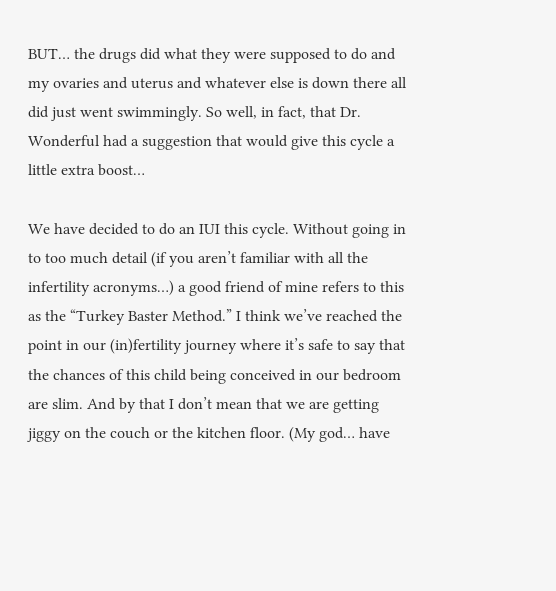BUT… the drugs did what they were supposed to do and my ovaries and uterus and whatever else is down there all did just went swimmingly. So well, in fact, that Dr. Wonderful had a suggestion that would give this cycle a little extra boost…

We have decided to do an IUI this cycle. Without going in to too much detail (if you aren’t familiar with all the infertility acronyms…) a good friend of mine refers to this as the “Turkey Baster Method.” I think we’ve reached the point in our (in)fertility journey where it’s safe to say that the chances of this child being conceived in our bedroom are slim. And by that I don’t mean that we are getting jiggy on the couch or the kitchen floor. (My god… have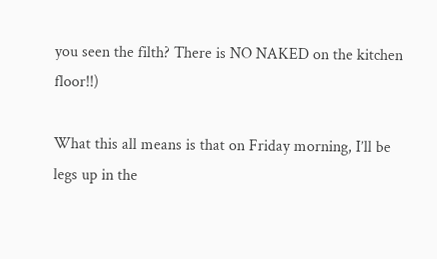you seen the filth? There is NO NAKED on the kitchen floor!!)

What this all means is that on Friday morning, I’ll be legs up in the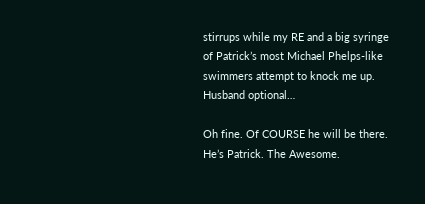stirrups while my RE and a big syringe of Patrick’s most Michael Phelps-like swimmers attempt to knock me up. Husband optional…

Oh fine. Of COURSE he will be there. He’s Patrick. The Awesome.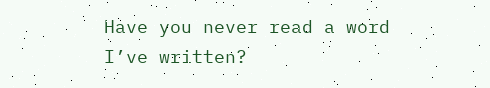Have you never read a word I’ve written?